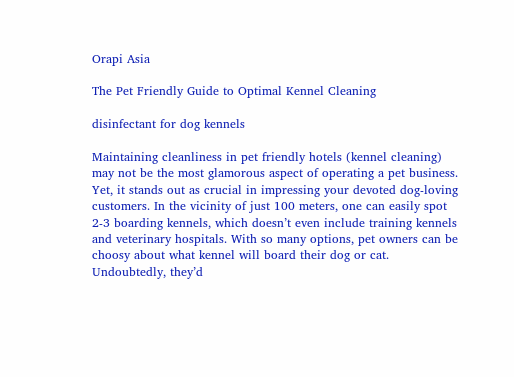Orapi Asia

The Pet Friendly Guide to Optimal Kennel Cleaning

disinfectant for dog kennels

Maintaining cleanliness in pet friendly hotels (kennel cleaning) may not be the most glamorous aspect of operating a pet business. Yet, it stands out as crucial in impressing your devoted dog-loving customers. In the vicinity of just 100 meters, one can easily spot 2-3 boarding kennels, which doesn’t even include training kennels and veterinary hospitals. With so many options, pet owners can be choosy about what kennel will board their dog or cat. Undoubtedly, they’d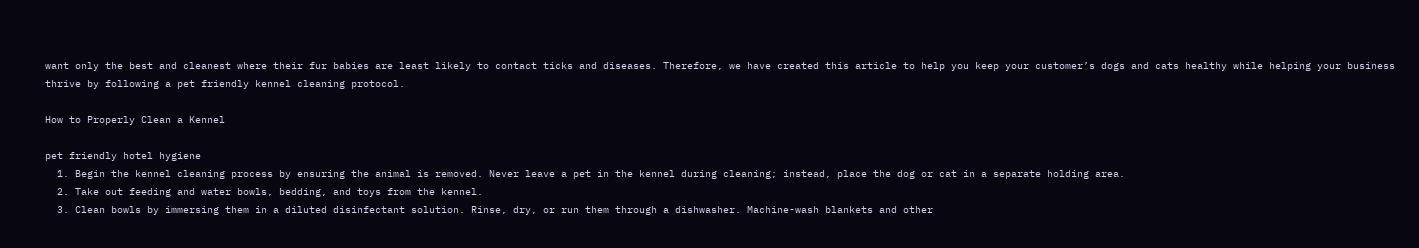want only the best and cleanest where their fur babies are least likely to contact ticks and diseases. Therefore, we have created this article to help you keep your customer’s dogs and cats healthy while helping your business thrive by following a pet friendly kennel cleaning protocol.

How to Properly Clean a Kennel

pet friendly hotel hygiene
  1. Begin the kennel cleaning process by ensuring the animal is removed. Never leave a pet in the kennel during cleaning; instead, place the dog or cat in a separate holding area.
  2. Take out feeding and water bowls, bedding, and toys from the kennel.
  3. Clean bowls by immersing them in a diluted disinfectant solution. Rinse, dry, or run them through a dishwasher. Machine-wash blankets and other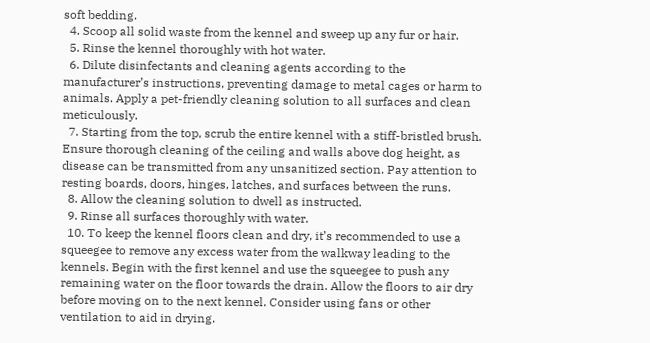soft bedding.
  4. Scoop all solid waste from the kennel and sweep up any fur or hair.
  5. Rinse the kennel thoroughly with hot water.
  6. Dilute disinfectants and cleaning agents according to the manufacturer’s instructions, preventing damage to metal cages or harm to animals. Apply a pet-friendly cleaning solution to all surfaces and clean meticulously.
  7. Starting from the top, scrub the entire kennel with a stiff-bristled brush. Ensure thorough cleaning of the ceiling and walls above dog height, as disease can be transmitted from any unsanitized section. Pay attention to resting boards, doors, hinges, latches, and surfaces between the runs.
  8. Allow the cleaning solution to dwell as instructed.
  9. Rinse all surfaces thoroughly with water.
  10. To keep the kennel floors clean and dry, it’s recommended to use a squeegee to remove any excess water from the walkway leading to the kennels. Begin with the first kennel and use the squeegee to push any remaining water on the floor towards the drain. Allow the floors to air dry before moving on to the next kennel. Consider using fans or other ventilation to aid in drying.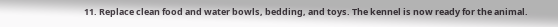11. Replace clean food and water bowls, bedding, and toys. The kennel is now ready for the animal.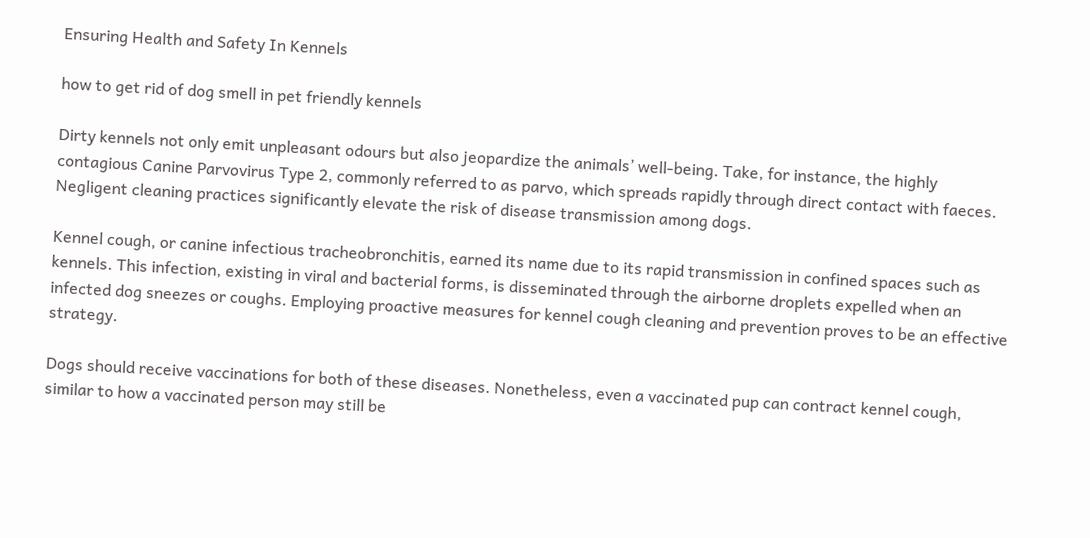Ensuring Health and Safety In Kennels

how to get rid of dog smell in pet friendly kennels

Dirty kennels not only emit unpleasant odours but also jeopardize the animals’ well-being. Take, for instance, the highly contagious Canine Parvovirus Type 2, commonly referred to as parvo, which spreads rapidly through direct contact with faeces. Negligent cleaning practices significantly elevate the risk of disease transmission among dogs.

Kennel cough, or canine infectious tracheobronchitis, earned its name due to its rapid transmission in confined spaces such as kennels. This infection, existing in viral and bacterial forms, is disseminated through the airborne droplets expelled when an infected dog sneezes or coughs. Employing proactive measures for kennel cough cleaning and prevention proves to be an effective strategy.

Dogs should receive vaccinations for both of these diseases. Nonetheless, even a vaccinated pup can contract kennel cough, similar to how a vaccinated person may still be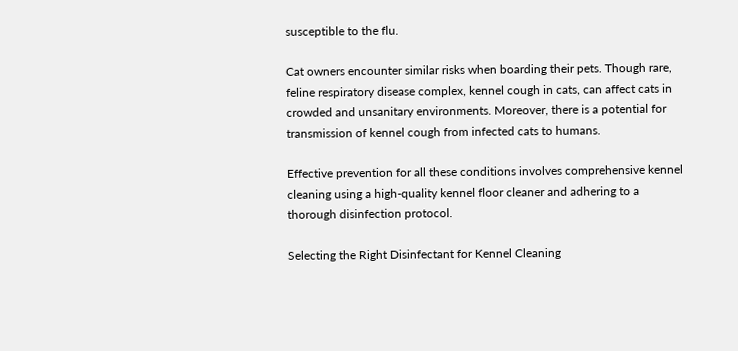susceptible to the flu.

Cat owners encounter similar risks when boarding their pets. Though rare, feline respiratory disease complex, kennel cough in cats, can affect cats in crowded and unsanitary environments. Moreover, there is a potential for transmission of kennel cough from infected cats to humans.

Effective prevention for all these conditions involves comprehensive kennel cleaning using a high-quality kennel floor cleaner and adhering to a thorough disinfection protocol.

Selecting the Right Disinfectant for Kennel Cleaning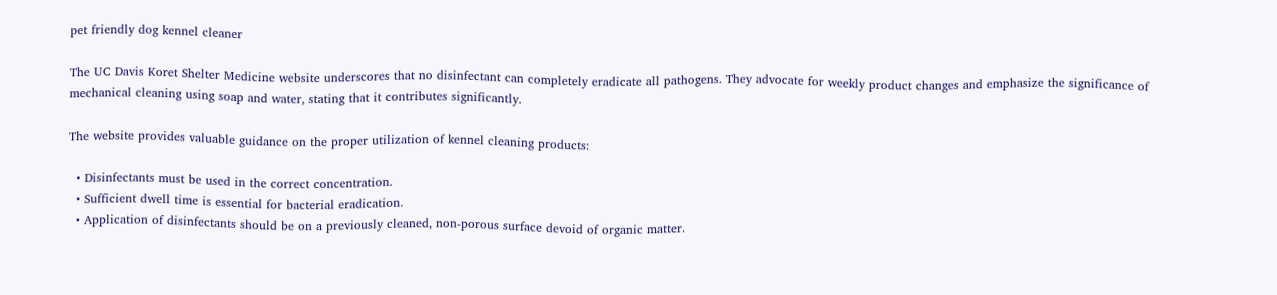pet friendly dog kennel cleaner

The UC Davis Koret Shelter Medicine website underscores that no disinfectant can completely eradicate all pathogens. They advocate for weekly product changes and emphasize the significance of mechanical cleaning using soap and water, stating that it contributes significantly.

The website provides valuable guidance on the proper utilization of kennel cleaning products:

  • Disinfectants must be used in the correct concentration.
  • Sufficient dwell time is essential for bacterial eradication.
  • Application of disinfectants should be on a previously cleaned, non-porous surface devoid of organic matter.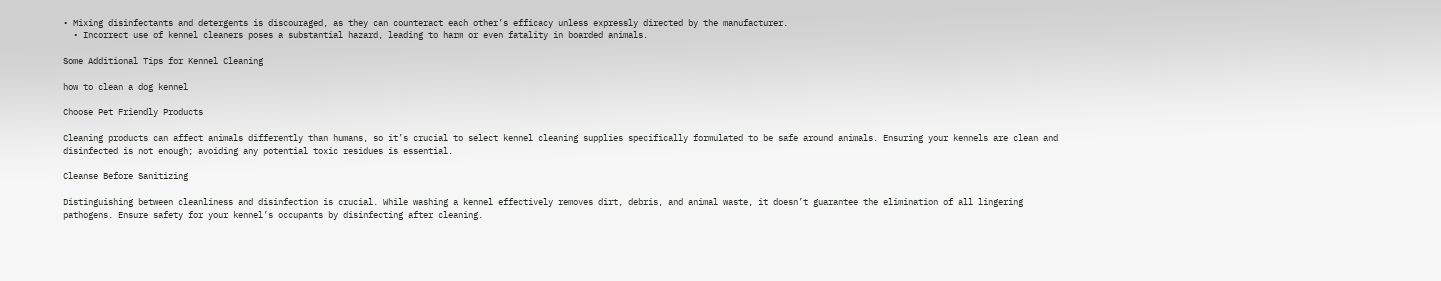• Mixing disinfectants and detergents is discouraged, as they can counteract each other’s efficacy unless expressly directed by the manufacturer.
  • Incorrect use of kennel cleaners poses a substantial hazard, leading to harm or even fatality in boarded animals.

Some Additional Tips for Kennel Cleaning

how to clean a dog kennel

Choose Pet Friendly Products

Cleaning products can affect animals differently than humans, so it’s crucial to select kennel cleaning supplies specifically formulated to be safe around animals. Ensuring your kennels are clean and disinfected is not enough; avoiding any potential toxic residues is essential.

Cleanse Before Sanitizing

Distinguishing between cleanliness and disinfection is crucial. While washing a kennel effectively removes dirt, debris, and animal waste, it doesn’t guarantee the elimination of all lingering pathogens. Ensure safety for your kennel’s occupants by disinfecting after cleaning.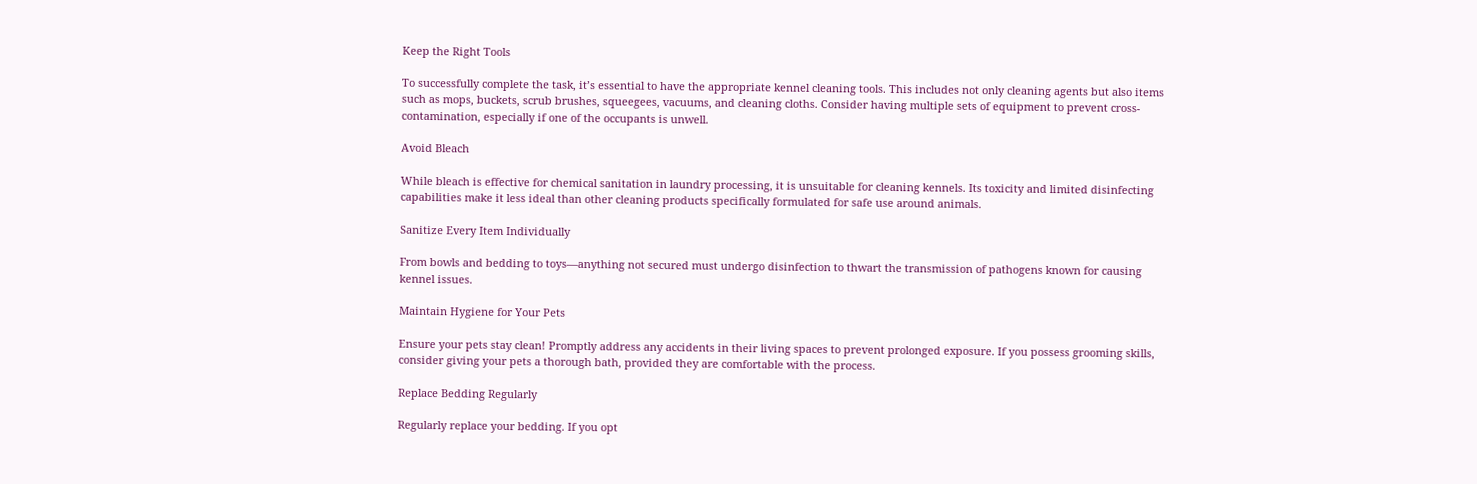Keep the Right Tools

To successfully complete the task, it’s essential to have the appropriate kennel cleaning tools. This includes not only cleaning agents but also items such as mops, buckets, scrub brushes, squeegees, vacuums, and cleaning cloths. Consider having multiple sets of equipment to prevent cross-contamination, especially if one of the occupants is unwell.

Avoid Bleach

While bleach is effective for chemical sanitation in laundry processing, it is unsuitable for cleaning kennels. Its toxicity and limited disinfecting capabilities make it less ideal than other cleaning products specifically formulated for safe use around animals.

Sanitize Every Item Individually

From bowls and bedding to toys—anything not secured must undergo disinfection to thwart the transmission of pathogens known for causing kennel issues.

Maintain Hygiene for Your Pets

Ensure your pets stay clean! Promptly address any accidents in their living spaces to prevent prolonged exposure. If you possess grooming skills, consider giving your pets a thorough bath, provided they are comfortable with the process.

Replace Bedding Regularly

Regularly replace your bedding. If you opt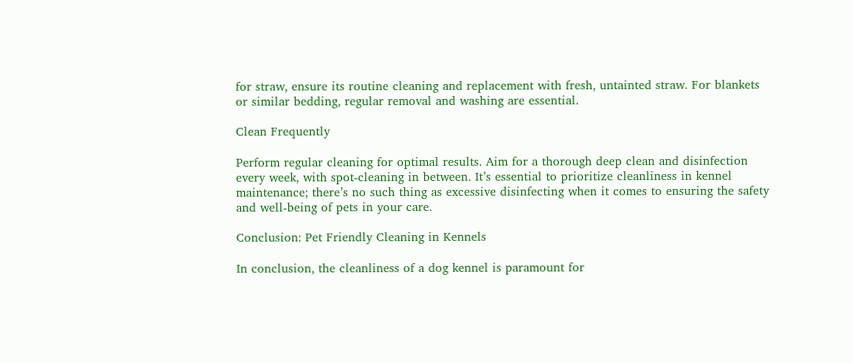for straw, ensure its routine cleaning and replacement with fresh, untainted straw. For blankets or similar bedding, regular removal and washing are essential.

Clean Frequently

Perform regular cleaning for optimal results. Aim for a thorough deep clean and disinfection every week, with spot-cleaning in between. It’s essential to prioritize cleanliness in kennel maintenance; there’s no such thing as excessive disinfecting when it comes to ensuring the safety and well-being of pets in your care.

Conclusion: Pet Friendly Cleaning in Kennels

In conclusion, the cleanliness of a dog kennel is paramount for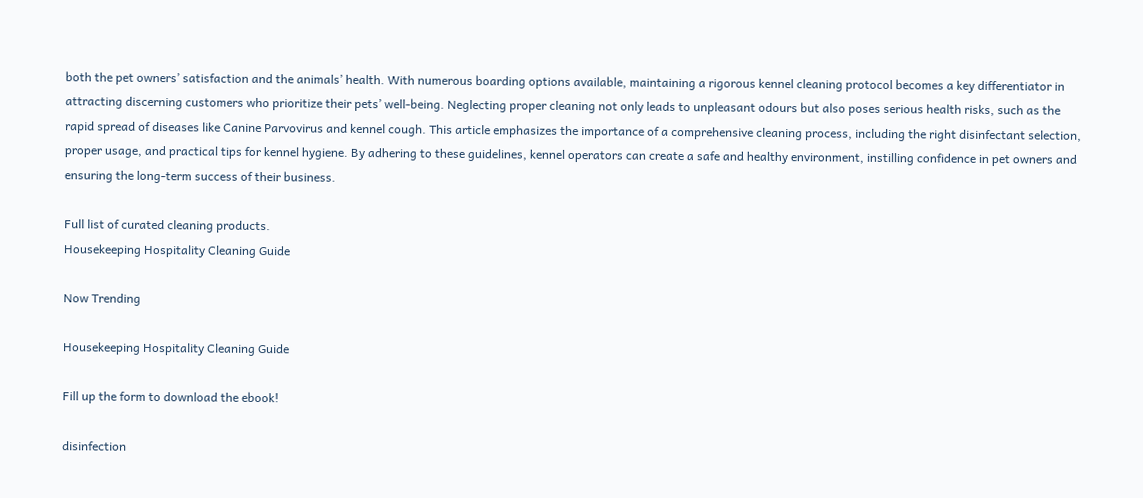both the pet owners’ satisfaction and the animals’ health. With numerous boarding options available, maintaining a rigorous kennel cleaning protocol becomes a key differentiator in attracting discerning customers who prioritize their pets’ well-being. Neglecting proper cleaning not only leads to unpleasant odours but also poses serious health risks, such as the rapid spread of diseases like Canine Parvovirus and kennel cough. This article emphasizes the importance of a comprehensive cleaning process, including the right disinfectant selection, proper usage, and practical tips for kennel hygiene. By adhering to these guidelines, kennel operators can create a safe and healthy environment, instilling confidence in pet owners and ensuring the long-term success of their business.

Full list of curated cleaning products.
Housekeeping Hospitality Cleaning Guide

Now Trending

Housekeeping Hospitality Cleaning Guide

Fill up the form to download the ebook!

disinfection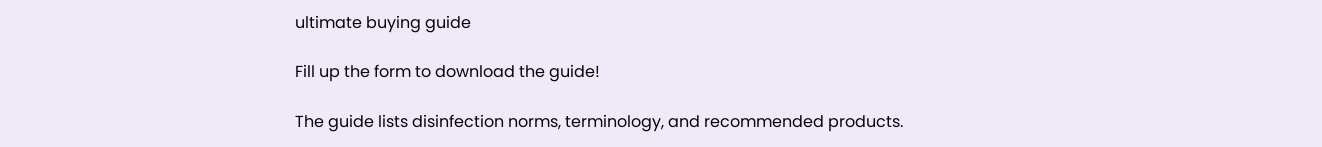ultimate buying guide

Fill up the form to download the guide!

The guide lists disinfection norms, terminology, and recommended products.